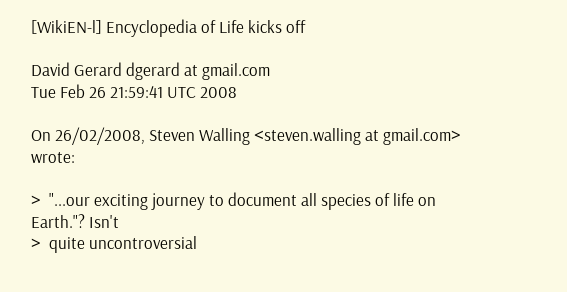[WikiEN-l] Encyclopedia of Life kicks off

David Gerard dgerard at gmail.com
Tue Feb 26 21:59:41 UTC 2008

On 26/02/2008, Steven Walling <steven.walling at gmail.com> wrote:

>  "...our exciting journey to document all species of life on Earth."? Isn't
>  quite uncontroversial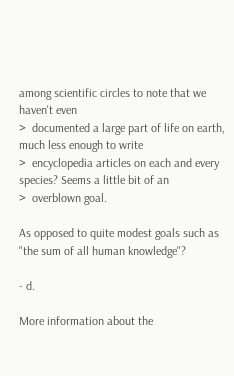among scientific circles to note that we haven't even
>  documented a large part of life on earth, much less enough to write
>  encyclopedia articles on each and every species? Seems a little bit of an
>  overblown goal.

As opposed to quite modest goals such as "the sum of all human knowledge"?

- d.

More information about the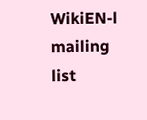WikiEN-l mailing list